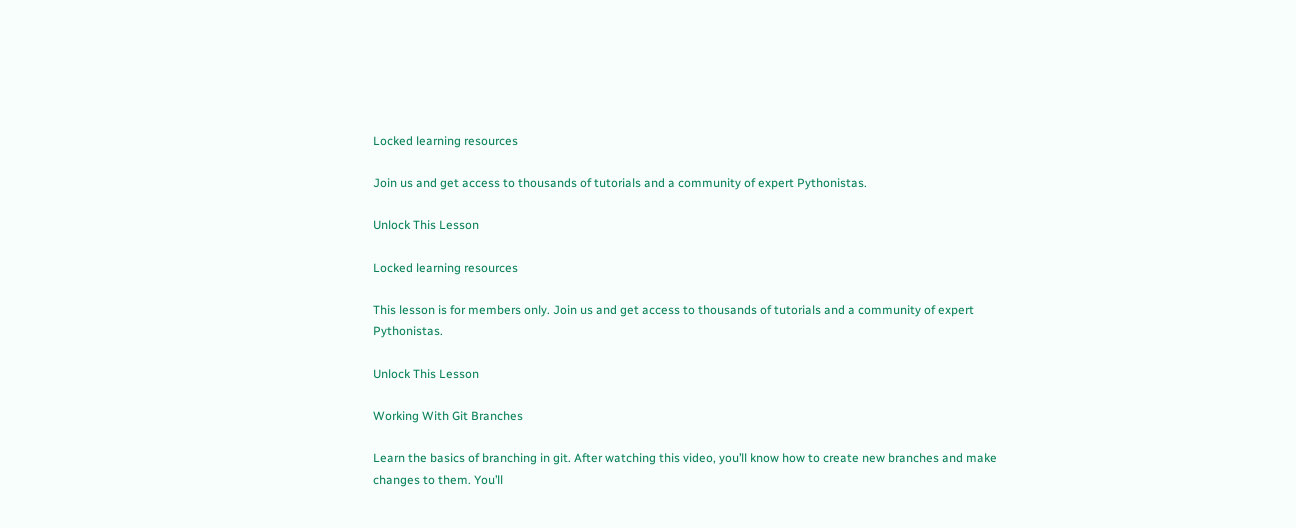Locked learning resources

Join us and get access to thousands of tutorials and a community of expert Pythonistas.

Unlock This Lesson

Locked learning resources

This lesson is for members only. Join us and get access to thousands of tutorials and a community of expert Pythonistas.

Unlock This Lesson

Working With Git Branches

Learn the basics of branching in git. After watching this video, you’ll know how to create new branches and make changes to them. You’ll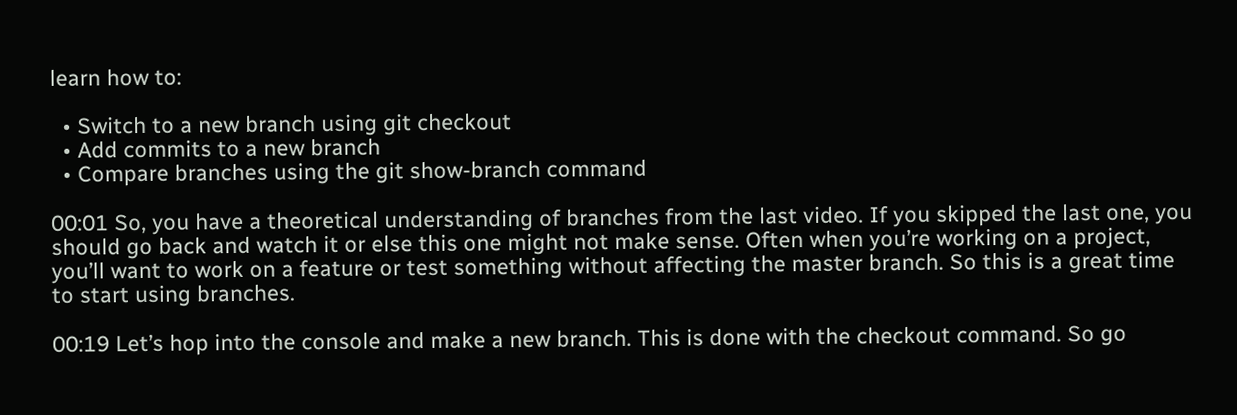learn how to:

  • Switch to a new branch using git checkout
  • Add commits to a new branch
  • Compare branches using the git show-branch command

00:01 So, you have a theoretical understanding of branches from the last video. If you skipped the last one, you should go back and watch it or else this one might not make sense. Often when you’re working on a project, you’ll want to work on a feature or test something without affecting the master branch. So this is a great time to start using branches.

00:19 Let’s hop into the console and make a new branch. This is done with the checkout command. So go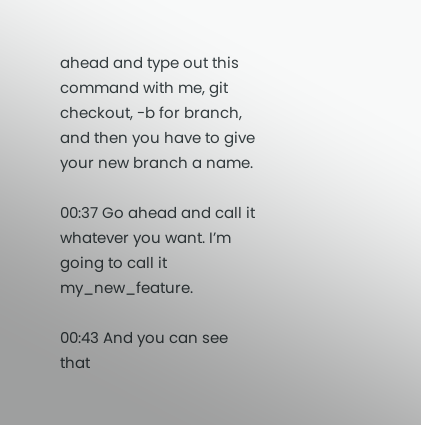ahead and type out this command with me, git checkout, -b for branch, and then you have to give your new branch a name.

00:37 Go ahead and call it whatever you want. I’m going to call it my_new_feature.

00:43 And you can see that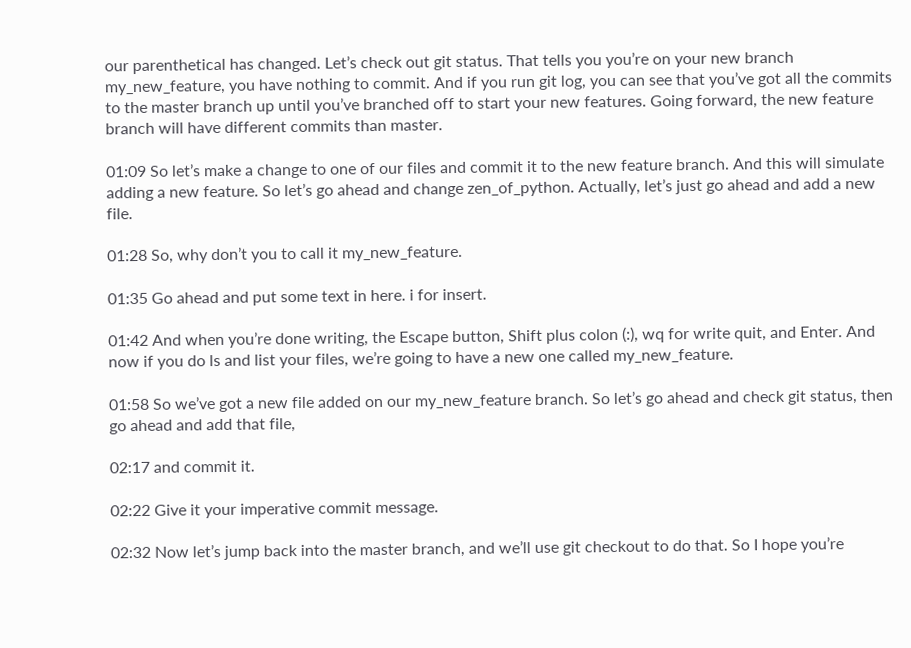our parenthetical has changed. Let’s check out git status. That tells you you’re on your new branch my_new_feature, you have nothing to commit. And if you run git log, you can see that you’ve got all the commits to the master branch up until you’ve branched off to start your new features. Going forward, the new feature branch will have different commits than master.

01:09 So let’s make a change to one of our files and commit it to the new feature branch. And this will simulate adding a new feature. So let’s go ahead and change zen_of_python. Actually, let’s just go ahead and add a new file.

01:28 So, why don’t you to call it my_new_feature.

01:35 Go ahead and put some text in here. i for insert.

01:42 And when you’re done writing, the Escape button, Shift plus colon (:), wq for write quit, and Enter. And now if you do ls and list your files, we’re going to have a new one called my_new_feature.

01:58 So we’ve got a new file added on our my_new_feature branch. So let’s go ahead and check git status, then go ahead and add that file,

02:17 and commit it.

02:22 Give it your imperative commit message.

02:32 Now let’s jump back into the master branch, and we’ll use git checkout to do that. So I hope you’re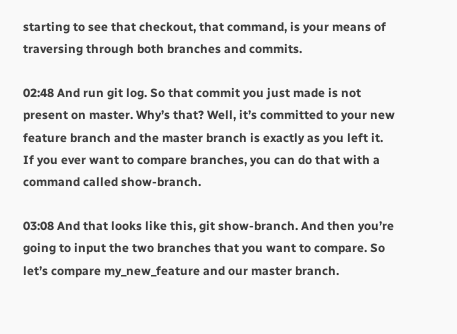starting to see that checkout, that command, is your means of traversing through both branches and commits.

02:48 And run git log. So that commit you just made is not present on master. Why’s that? Well, it’s committed to your new feature branch and the master branch is exactly as you left it. If you ever want to compare branches, you can do that with a command called show-branch.

03:08 And that looks like this, git show-branch. And then you’re going to input the two branches that you want to compare. So let’s compare my_new_feature and our master branch.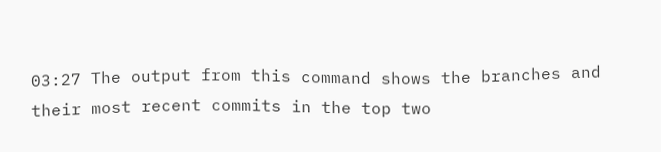03:27 The output from this command shows the branches and their most recent commits in the top two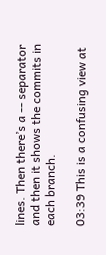lines. Then there’s a -- separator and then it shows the commits in each branch.

03:39 This is a confusing view at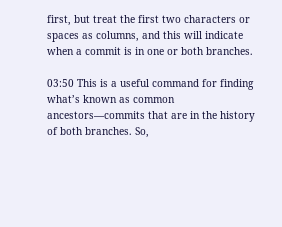first, but treat the first two characters or spaces as columns, and this will indicate when a commit is in one or both branches.

03:50 This is a useful command for finding what’s known as common ancestors—commits that are in the history of both branches. So,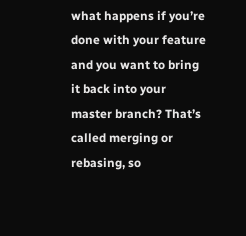what happens if you’re done with your feature and you want to bring it back into your master branch? That’s called merging or rebasing, so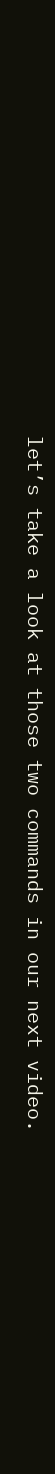let’s take a look at those two commands in our next video.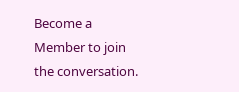Become a Member to join the conversation.